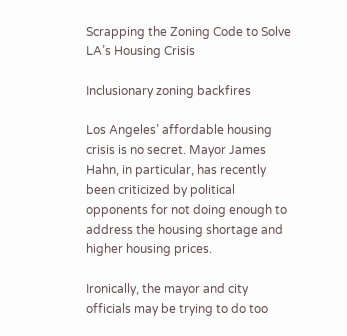Scrapping the Zoning Code to Solve LA’s Housing Crisis

Inclusionary zoning backfires

Los Angeles’ affordable housing crisis is no secret. Mayor James Hahn, in particular, has recently been criticized by political opponents for not doing enough to address the housing shortage and higher housing prices.

Ironically, the mayor and city officials may be trying to do too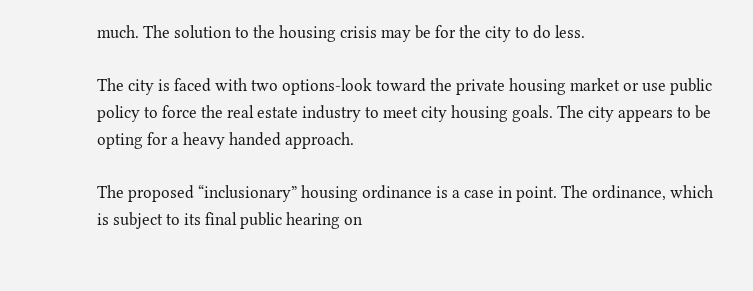much. The solution to the housing crisis may be for the city to do less.

The city is faced with two options-look toward the private housing market or use public policy to force the real estate industry to meet city housing goals. The city appears to be opting for a heavy handed approach.

The proposed “inclusionary” housing ordinance is a case in point. The ordinance, which is subject to its final public hearing on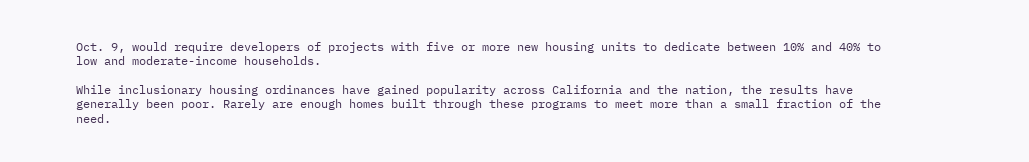Oct. 9, would require developers of projects with five or more new housing units to dedicate between 10% and 40% to low and moderate-income households.

While inclusionary housing ordinances have gained popularity across California and the nation, the results have generally been poor. Rarely are enough homes built through these programs to meet more than a small fraction of the need.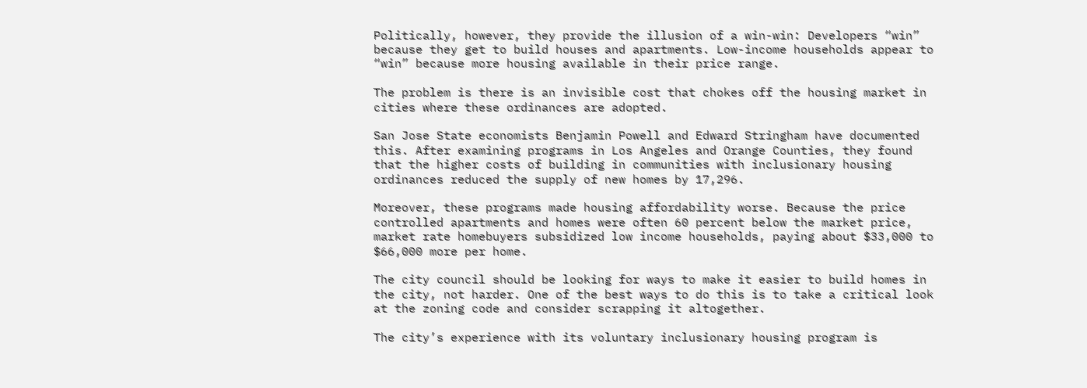Politically, however, they provide the illusion of a win-win: Developers “win” because they get to build houses and apartments. Low-income households appear to “win” because more housing available in their price range.

The problem is there is an invisible cost that chokes off the housing market in cities where these ordinances are adopted.

San Jose State economists Benjamin Powell and Edward Stringham have documented this. After examining programs in Los Angeles and Orange Counties, they found that the higher costs of building in communities with inclusionary housing ordinances reduced the supply of new homes by 17,296.

Moreover, these programs made housing affordability worse. Because the price controlled apartments and homes were often 60 percent below the market price, market rate homebuyers subsidized low income households, paying about $33,000 to $66,000 more per home.

The city council should be looking for ways to make it easier to build homes in the city, not harder. One of the best ways to do this is to take a critical look at the zoning code and consider scrapping it altogether.

The city’s experience with its voluntary inclusionary housing program is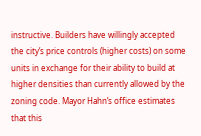instructive. Builders have willingly accepted the city’s price controls (higher costs) on some units in exchange for their ability to build at higher densities than currently allowed by the zoning code. Mayor Hahn’s office estimates that this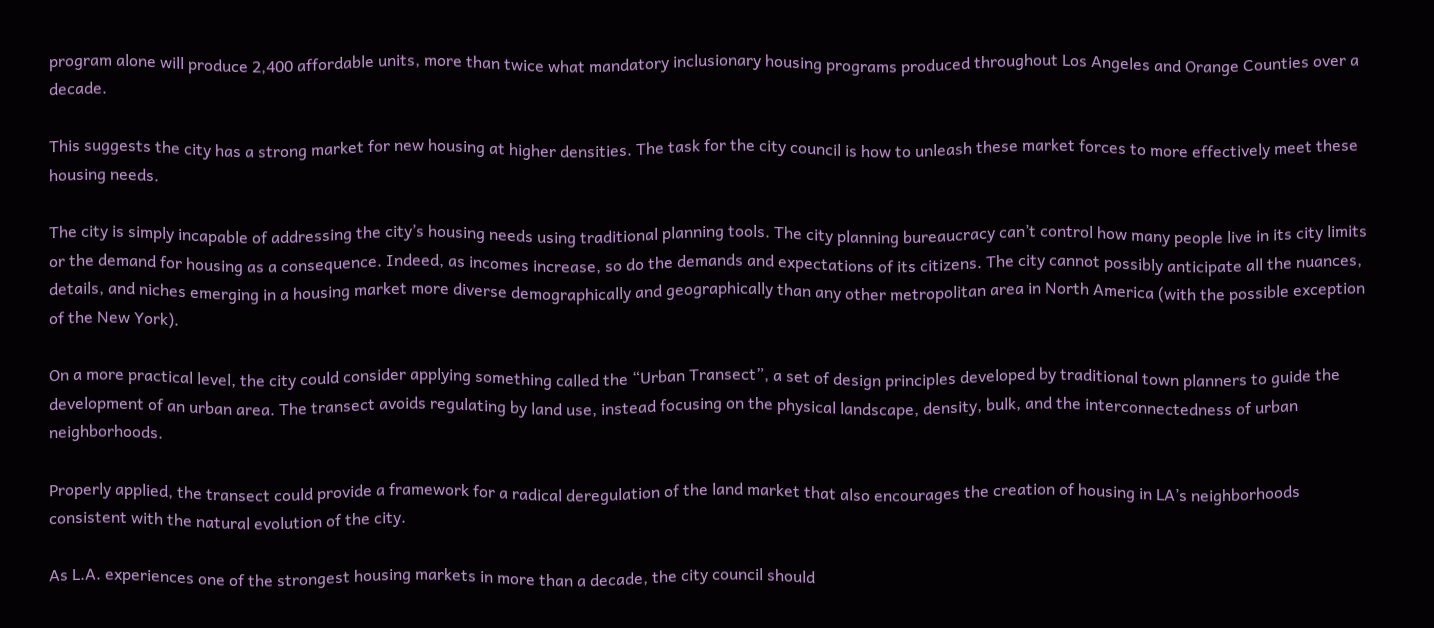program alone will produce 2,400 affordable units, more than twice what mandatory inclusionary housing programs produced throughout Los Angeles and Orange Counties over a decade.

This suggests the city has a strong market for new housing at higher densities. The task for the city council is how to unleash these market forces to more effectively meet these housing needs.

The city is simply incapable of addressing the city’s housing needs using traditional planning tools. The city planning bureaucracy can’t control how many people live in its city limits or the demand for housing as a consequence. Indeed, as incomes increase, so do the demands and expectations of its citizens. The city cannot possibly anticipate all the nuances, details, and niches emerging in a housing market more diverse demographically and geographically than any other metropolitan area in North America (with the possible exception of the New York).

On a more practical level, the city could consider applying something called the “Urban Transect”, a set of design principles developed by traditional town planners to guide the development of an urban area. The transect avoids regulating by land use, instead focusing on the physical landscape, density, bulk, and the interconnectedness of urban neighborhoods.

Properly applied, the transect could provide a framework for a radical deregulation of the land market that also encourages the creation of housing in LA’s neighborhoods consistent with the natural evolution of the city.

As L.A. experiences one of the strongest housing markets in more than a decade, the city council should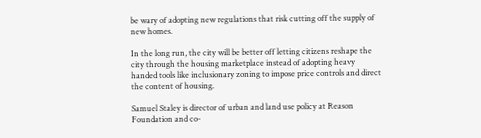be wary of adopting new regulations that risk cutting off the supply of new homes.

In the long run, the city will be better off letting citizens reshape the city through the housing marketplace instead of adopting heavy handed tools like inclusionary zoning to impose price controls and direct the content of housing.

Samuel Staley is director of urban and land use policy at Reason Foundation and co-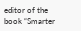editor of the book “Smarter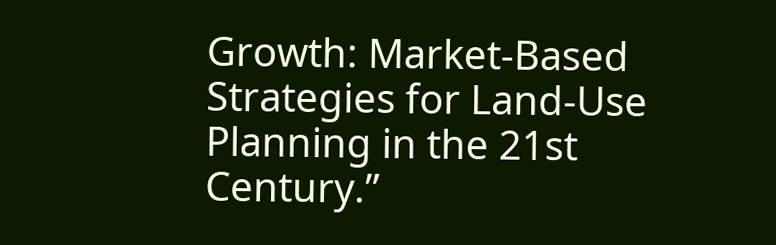Growth: Market-Based Strategies for Land-Use Planning in the 21st Century.”